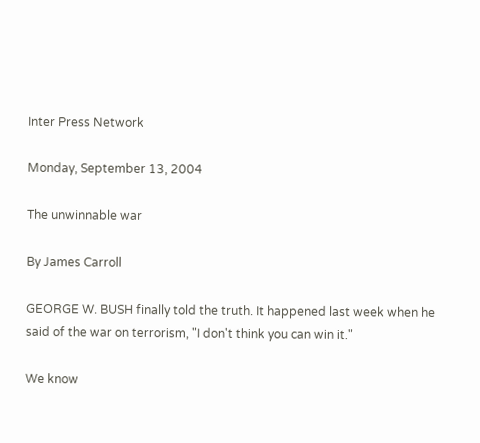Inter Press Network

Monday, September 13, 2004

The unwinnable war

By James Carroll

GEORGE W. BUSH finally told the truth. It happened last week when he said of the war on terrorism, "I don't think you can win it."

We know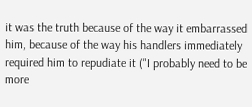it was the truth because of the way it embarrassed him, because of the way his handlers immediately required him to repudiate it ("I probably need to be more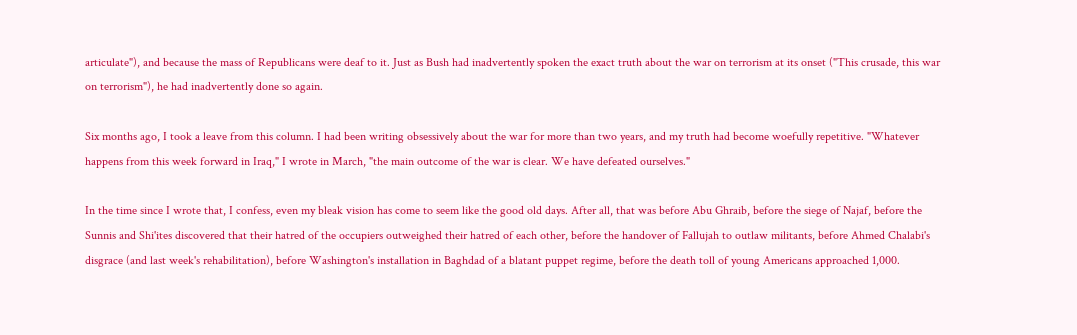articulate"), and because the mass of Republicans were deaf to it. Just as Bush had inadvertently spoken the exact truth about the war on terrorism at its onset ("This crusade, this war on terrorism"), he had inadvertently done so again.

Six months ago, I took a leave from this column. I had been writing obsessively about the war for more than two years, and my truth had become woefully repetitive. "Whatever happens from this week forward in Iraq," I wrote in March, "the main outcome of the war is clear. We have defeated ourselves."

In the time since I wrote that, I confess, even my bleak vision has come to seem like the good old days. After all, that was before Abu Ghraib, before the siege of Najaf, before the Sunnis and Shi'ites discovered that their hatred of the occupiers outweighed their hatred of each other, before the handover of Fallujah to outlaw militants, before Ahmed Chalabi's disgrace (and last week's rehabilitation), before Washington's installation in Baghdad of a blatant puppet regime, before the death toll of young Americans approached 1,000.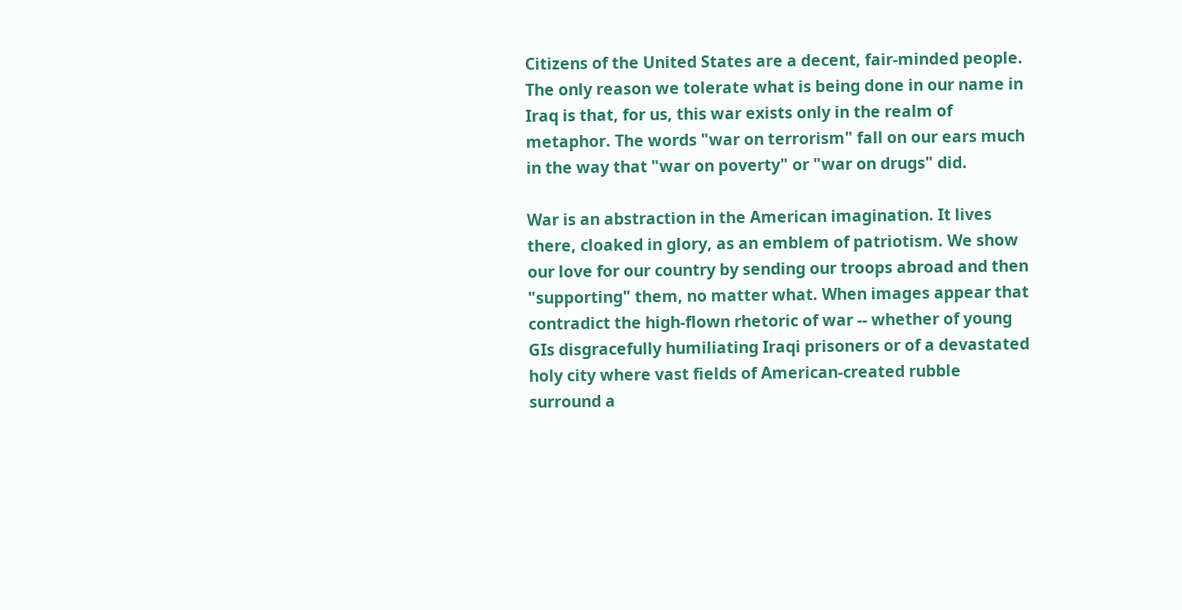Citizens of the United States are a decent, fair-minded people. The only reason we tolerate what is being done in our name in Iraq is that, for us, this war exists only in the realm of metaphor. The words "war on terrorism" fall on our ears much in the way that "war on poverty" or "war on drugs" did.

War is an abstraction in the American imagination. It lives there, cloaked in glory, as an emblem of patriotism. We show our love for our country by sending our troops abroad and then "supporting" them, no matter what. When images appear that contradict the high-flown rhetoric of war -- whether of young GIs disgracefully humiliating Iraqi prisoners or of a devastated holy city where vast fields of American-created rubble surround a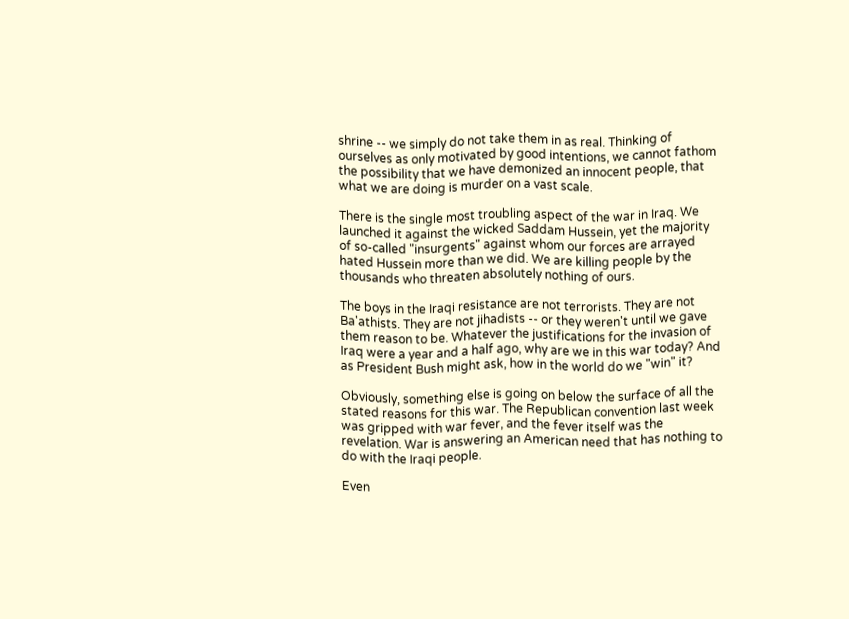shrine -- we simply do not take them in as real. Thinking of ourselves as only motivated by good intentions, we cannot fathom the possibility that we have demonized an innocent people, that what we are doing is murder on a vast scale.

There is the single most troubling aspect of the war in Iraq. We launched it against the wicked Saddam Hussein, yet the majority of so-called "insurgents" against whom our forces are arrayed hated Hussein more than we did. We are killing people by the thousands who threaten absolutely nothing of ours.

The boys in the Iraqi resistance are not terrorists. They are not Ba'athists. They are not jihadists -- or they weren't until we gave them reason to be. Whatever the justifications for the invasion of Iraq were a year and a half ago, why are we in this war today? And as President Bush might ask, how in the world do we "win" it?

Obviously, something else is going on below the surface of all the stated reasons for this war. The Republican convention last week was gripped with war fever, and the fever itself was the revelation. War is answering an American need that has nothing to do with the Iraqi people.

Even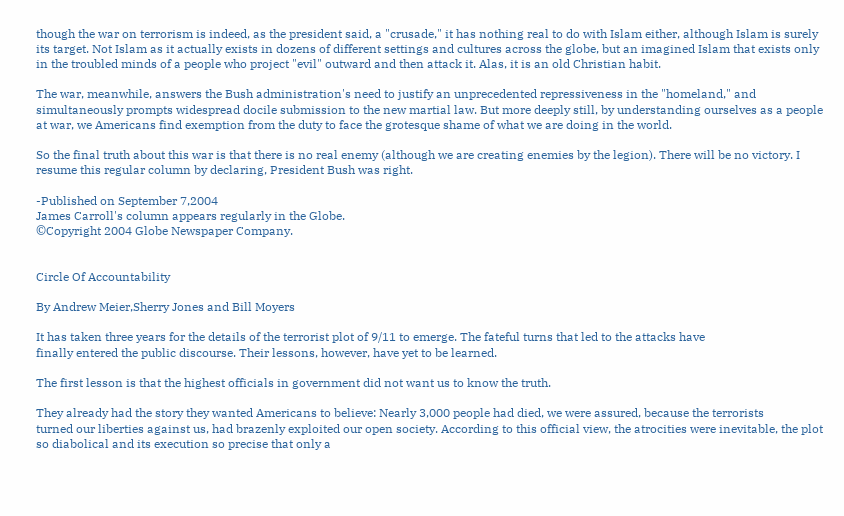though the war on terrorism is indeed, as the president said, a "crusade," it has nothing real to do with Islam either, although Islam is surely its target. Not Islam as it actually exists in dozens of different settings and cultures across the globe, but an imagined Islam that exists only in the troubled minds of a people who project "evil" outward and then attack it. Alas, it is an old Christian habit.

The war, meanwhile, answers the Bush administration's need to justify an unprecedented repressiveness in the "homeland," and simultaneously prompts widespread docile submission to the new martial law. But more deeply still, by understanding ourselves as a people at war, we Americans find exemption from the duty to face the grotesque shame of what we are doing in the world.

So the final truth about this war is that there is no real enemy (although we are creating enemies by the legion). There will be no victory. I resume this regular column by declaring, President Bush was right.

-Published on September 7,2004
James Carroll's column appears regularly in the Globe.
©Copyright 2004 Globe Newspaper Company.


Circle Of Accountability

By Andrew Meier,Sherry Jones and Bill Moyers

It has taken three years for the details of the terrorist plot of 9/11 to emerge. The fateful turns that led to the attacks have
finally entered the public discourse. Their lessons, however, have yet to be learned.

The first lesson is that the highest officials in government did not want us to know the truth.

They already had the story they wanted Americans to believe: Nearly 3,000 people had died, we were assured, because the terrorists
turned our liberties against us, had brazenly exploited our open society. According to this official view, the atrocities were inevitable, the plot so diabolical and its execution so precise that only a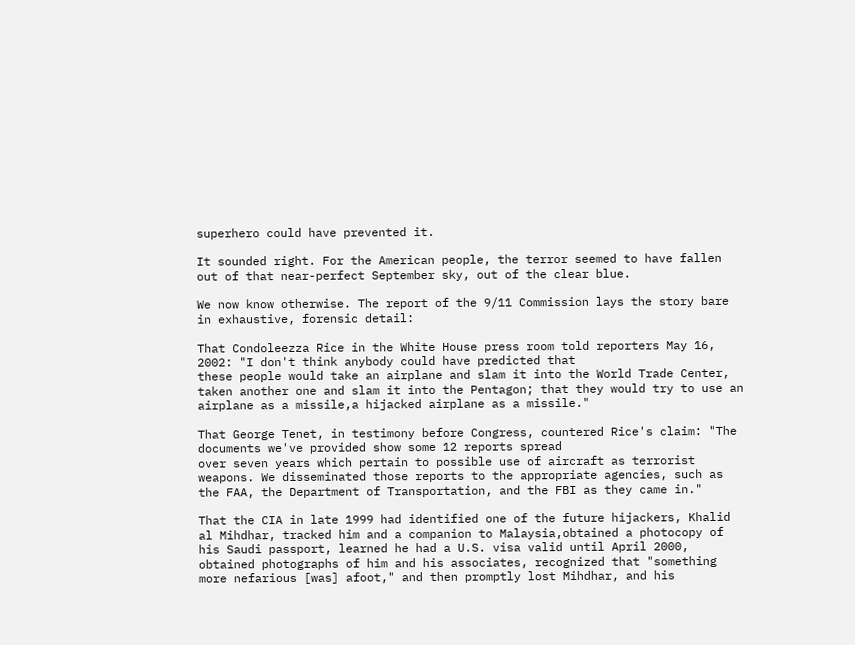superhero could have prevented it.

It sounded right. For the American people, the terror seemed to have fallen out of that near-perfect September sky, out of the clear blue.

We now know otherwise. The report of the 9/11 Commission lays the story bare in exhaustive, forensic detail:

That Condoleezza Rice in the White House press room told reporters May 16, 2002: "I don't think anybody could have predicted that
these people would take an airplane and slam it into the World Trade Center, taken another one and slam it into the Pentagon; that they would try to use an airplane as a missile,a hijacked airplane as a missile."

That George Tenet, in testimony before Congress, countered Rice's claim: "The documents we've provided show some 12 reports spread
over seven years which pertain to possible use of aircraft as terrorist weapons. We disseminated those reports to the appropriate agencies, such as the FAA, the Department of Transportation, and the FBI as they came in."

That the CIA in late 1999 had identified one of the future hijackers, Khalid al Mihdhar, tracked him and a companion to Malaysia,obtained a photocopy of his Saudi passport, learned he had a U.S. visa valid until April 2000, obtained photographs of him and his associates, recognized that "something more nefarious [was] afoot," and then promptly lost Mihdhar, and his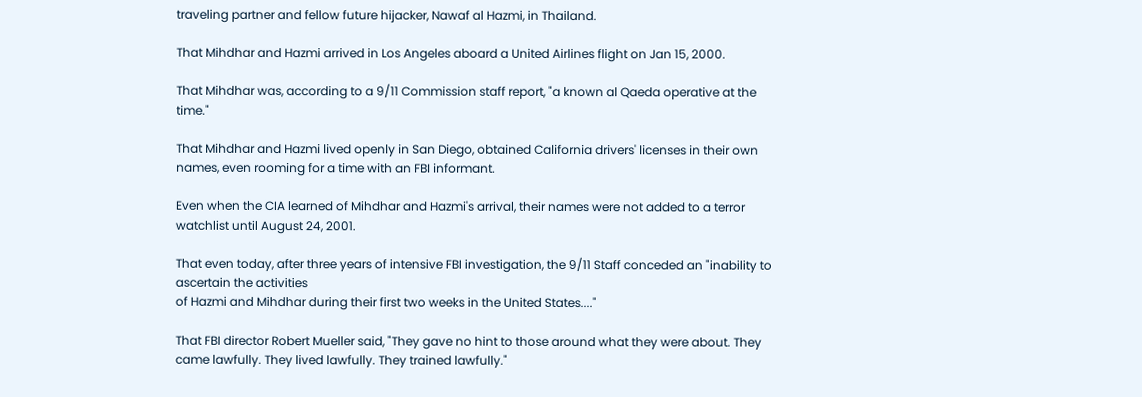traveling partner and fellow future hijacker, Nawaf al Hazmi, in Thailand.

That Mihdhar and Hazmi arrived in Los Angeles aboard a United Airlines flight on Jan 15, 2000.

That Mihdhar was, according to a 9/11 Commission staff report, "a known al Qaeda operative at the time."

That Mihdhar and Hazmi lived openly in San Diego, obtained California drivers' licenses in their own names, even rooming for a time with an FBI informant.

Even when the CIA learned of Mihdhar and Hazmi's arrival, their names were not added to a terror watchlist until August 24, 2001.

That even today, after three years of intensive FBI investigation, the 9/11 Staff conceded an "inability to ascertain the activities
of Hazmi and Mihdhar during their first two weeks in the United States...."

That FBI director Robert Mueller said, "They gave no hint to those around what they were about. They came lawfully. They lived lawfully. They trained lawfully."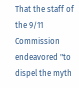That the staff of the 9/11 Commission endeavored "to dispel the myth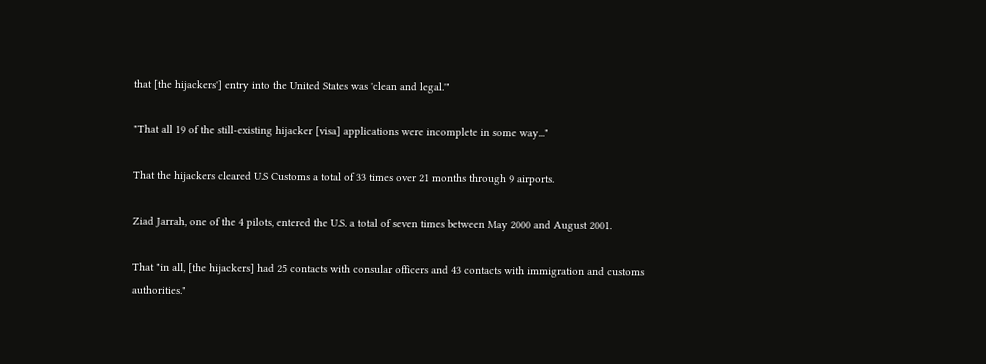that [the hijackers'] entry into the United States was 'clean and legal.'"

"That all 19 of the still-existing hijacker [visa] applications were incomplete in some way..."

That the hijackers cleared U.S Customs a total of 33 times over 21 months through 9 airports.

Ziad Jarrah, one of the 4 pilots, entered the U.S. a total of seven times between May 2000 and August 2001.

That "in all, [the hijackers] had 25 contacts with consular officers and 43 contacts with immigration and customs authorities."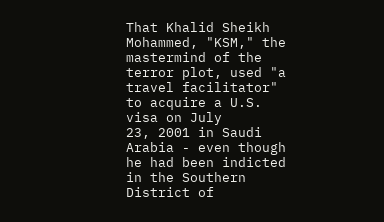That Khalid Sheikh Mohammed, "KSM," the mastermind of the terror plot, used "a travel facilitator" to acquire a U.S. visa on July
23, 2001 in Saudi Arabia - even though he had been indicted in the Southern District of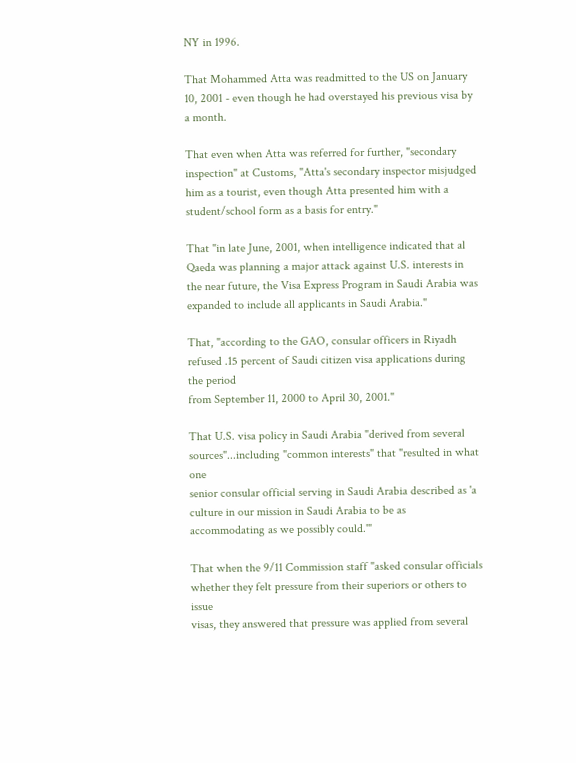NY in 1996.

That Mohammed Atta was readmitted to the US on January 10, 2001 - even though he had overstayed his previous visa by a month.

That even when Atta was referred for further, "secondary inspection" at Customs, "Atta's secondary inspector misjudged him as a tourist, even though Atta presented him with a student/school form as a basis for entry."

That "in late June, 2001, when intelligence indicated that al Qaeda was planning a major attack against U.S. interests in the near future, the Visa Express Program in Saudi Arabia was expanded to include all applicants in Saudi Arabia."

That, "according to the GAO, consular officers in Riyadh refused .15 percent of Saudi citizen visa applications during the period
from September 11, 2000 to April 30, 2001."

That U.S. visa policy in Saudi Arabia "derived from several sources"...including "common interests" that "resulted in what one
senior consular official serving in Saudi Arabia described as 'a culture in our mission in Saudi Arabia to be as accommodating as we possibly could.'"

That when the 9/11 Commission staff "asked consular officials whether they felt pressure from their superiors or others to issue
visas, they answered that pressure was applied from several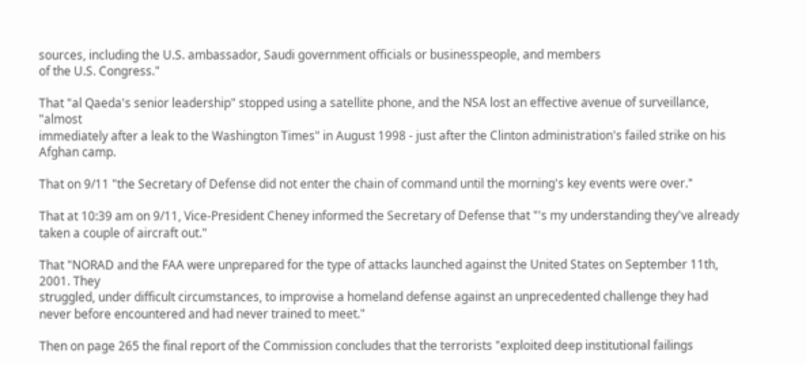sources, including the U.S. ambassador, Saudi government officials or businesspeople, and members
of the U.S. Congress."

That "al Qaeda's senior leadership" stopped using a satellite phone, and the NSA lost an effective avenue of surveillance, "almost
immediately after a leak to the Washington Times" in August 1998 - just after the Clinton administration's failed strike on his Afghan camp.

That on 9/11 "the Secretary of Defense did not enter the chain of command until the morning's key events were over."

That at 10:39 am on 9/11, Vice-President Cheney informed the Secretary of Defense that "'s my understanding they've already
taken a couple of aircraft out."

That "NORAD and the FAA were unprepared for the type of attacks launched against the United States on September 11th, 2001. They
struggled, under difficult circumstances, to improvise a homeland defense against an unprecedented challenge they had never before encountered and had never trained to meet."

Then on page 265 the final report of the Commission concludes that the terrorists "exploited deep institutional failings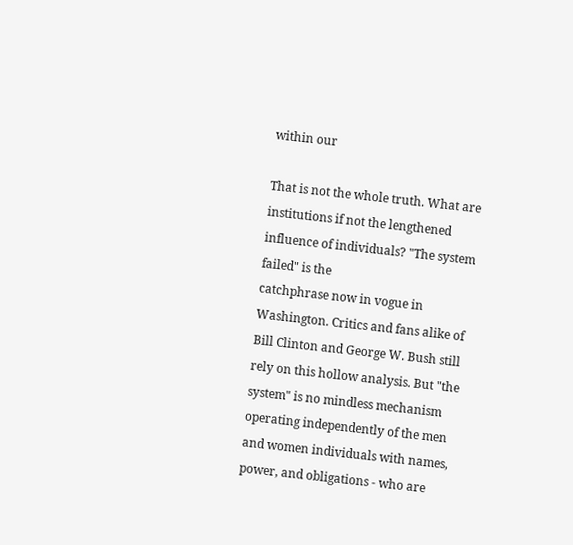within our

That is not the whole truth. What are institutions if not the lengthened influence of individuals? "The system failed" is the
catchphrase now in vogue in Washington. Critics and fans alike of Bill Clinton and George W. Bush still rely on this hollow analysis. But "the system" is no mindless mechanism operating independently of the men and women individuals with names, power, and obligations - who are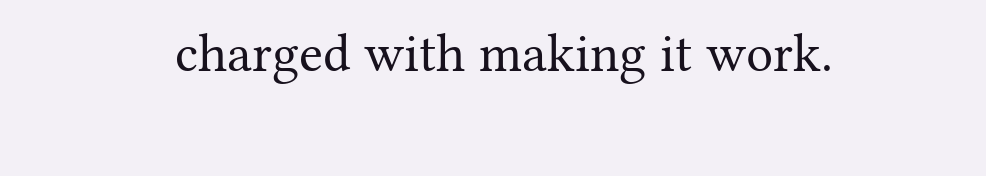charged with making it work.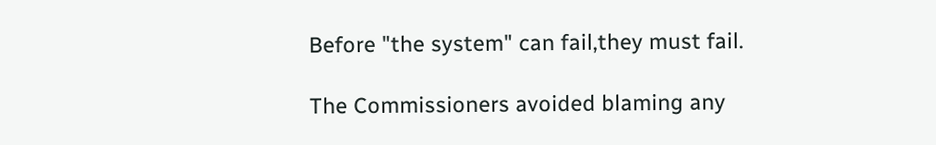Before "the system" can fail,they must fail.

The Commissioners avoided blaming any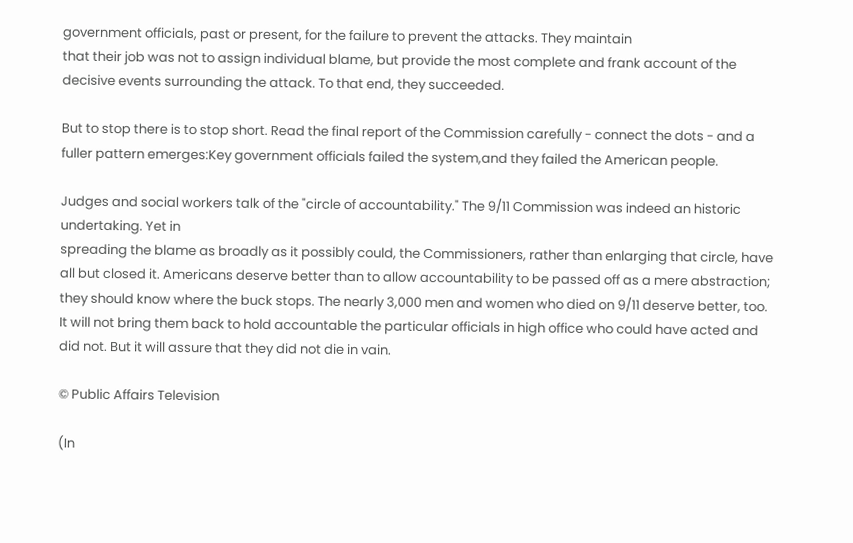government officials, past or present, for the failure to prevent the attacks. They maintain
that their job was not to assign individual blame, but provide the most complete and frank account of the decisive events surrounding the attack. To that end, they succeeded.

But to stop there is to stop short. Read the final report of the Commission carefully - connect the dots - and a fuller pattern emerges:Key government officials failed the system,and they failed the American people.

Judges and social workers talk of the "circle of accountability." The 9/11 Commission was indeed an historic undertaking. Yet in
spreading the blame as broadly as it possibly could, the Commissioners, rather than enlarging that circle, have all but closed it. Americans deserve better than to allow accountability to be passed off as a mere abstraction; they should know where the buck stops. The nearly 3,000 men and women who died on 9/11 deserve better, too. It will not bring them back to hold accountable the particular officials in high office who could have acted and did not. But it will assure that they did not die in vain.

© Public Affairs Television

(In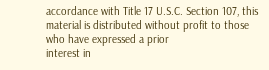accordance with Title 17 U.S.C. Section 107, this material is distributed without profit to those who have expressed a prior
interest in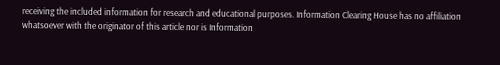receiving the included information for research and educational purposes. Information Clearing House has no affiliation whatsoever with the originator of this article nor is Information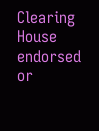Clearing House endorsed or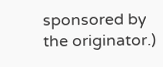sponsored by the originator.)